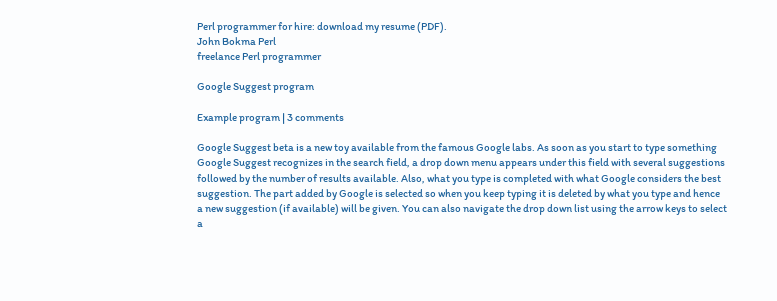Perl programmer for hire: download my resume (PDF).
John Bokma Perl
freelance Perl programmer

Google Suggest program

Example program | 3 comments

Google Suggest beta is a new toy available from the famous Google labs. As soon as you start to type something Google Suggest recognizes in the search field, a drop down menu appears under this field with several suggestions followed by the number of results available. Also, what you type is completed with what Google considers the best suggestion. The part added by Google is selected so when you keep typing it is deleted by what you type and hence a new suggestion (if available) will be given. You can also navigate the drop down list using the arrow keys to select a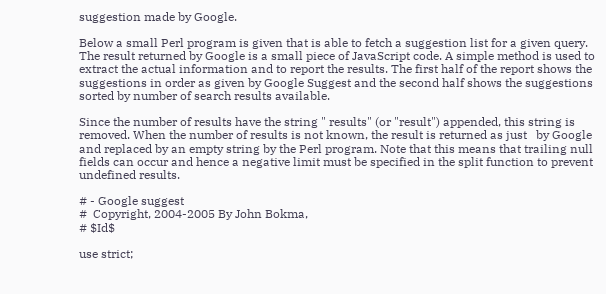suggestion made by Google.

Below a small Perl program is given that is able to fetch a suggestion list for a given query. The result returned by Google is a small piece of JavaScript code. A simple method is used to extract the actual information and to report the results. The first half of the report shows the suggestions in order as given by Google Suggest and the second half shows the suggestions sorted by number of search results available.

Since the number of results have the string " results" (or "result") appended, this string is removed. When the number of results is not known, the result is returned as just   by Google and replaced by an empty string by the Perl program. Note that this means that trailing null fields can occur and hence a negative limit must be specified in the split function to prevent undefined results.

# - Google suggest
#  Copyright, 2004-2005 By John Bokma,
# $Id$

use strict;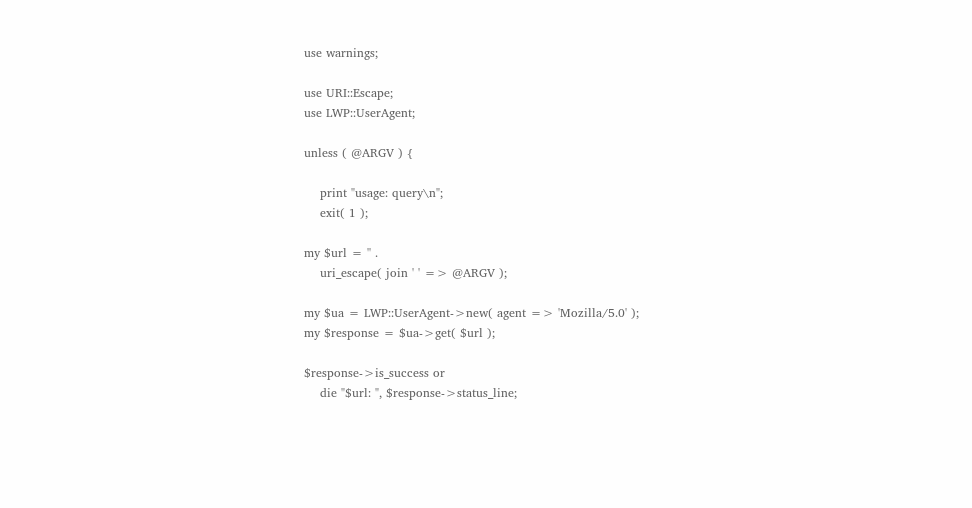use warnings;

use URI::Escape;
use LWP::UserAgent;

unless ( @ARGV ) {

    print "usage: query\n";
    exit( 1 );

my $url = '' .
    uri_escape( join ' ' => @ARGV );

my $ua = LWP::UserAgent->new( agent => 'Mozilla/5.0' );
my $response = $ua->get( $url );

$response->is_success or
    die "$url: ", $response->status_line;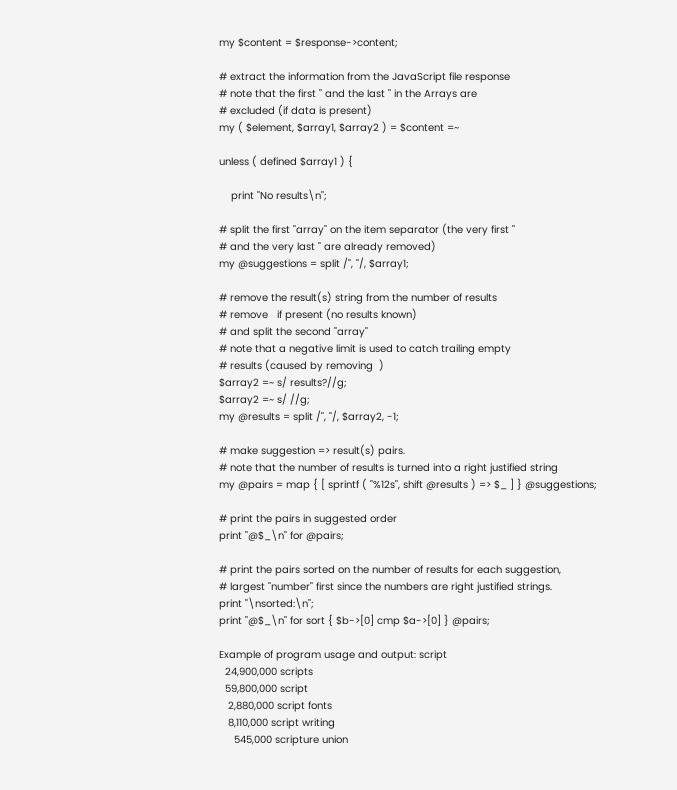my $content = $response->content;

# extract the information from the JavaScript file response
# note that the first " and the last " in the Arrays are
# excluded (if data is present)
my ( $element, $array1, $array2 ) = $content =~

unless ( defined $array1 ) {

    print "No results\n";

# split the first "array" on the item separator (the very first "
# and the very last " are already removed)
my @suggestions = split /", "/, $array1;

# remove the result(s) string from the number of results
# remove   if present (no results known)
# and split the second "array"
# note that a negative limit is used to catch trailing empty
# results (caused by removing  )
$array2 =~ s/ results?//g;
$array2 =~ s/ //g;
my @results = split /", "/, $array2, -1;

# make suggestion => result(s) pairs.
# note that the number of results is turned into a right justified string
my @pairs = map { [ sprintf ( "%12s", shift @results ) => $_ ] } @suggestions;

# print the pairs in suggested order
print "@$_\n" for @pairs;

# print the pairs sorted on the number of results for each suggestion,
# largest "number" first since the numbers are right justified strings.
print "\nsorted:\n";
print "@$_\n" for sort { $b->[0] cmp $a->[0] } @pairs;

Example of program usage and output: script
  24,900,000 scripts
  59,800,000 script
   2,880,000 script fonts
   8,110,000 script writing
     545,000 scripture union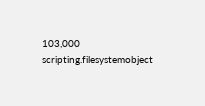103,000 scripting.filesystemobject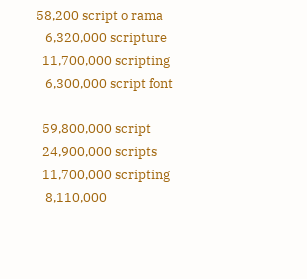58,200 script o rama
   6,320,000 scripture
  11,700,000 scripting
   6,300,000 script font

  59,800,000 script
  24,900,000 scripts
  11,700,000 scripting
   8,110,000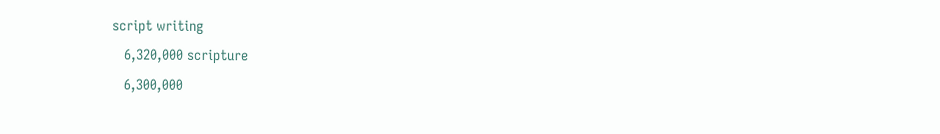script writing
   6,320,000 scripture
   6,300,000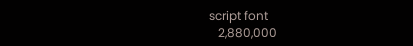script font
   2,880,000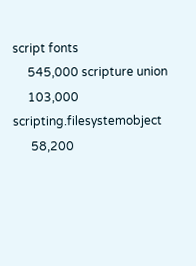script fonts
     545,000 scripture union
     103,000 scripting.filesystemobject
      58,200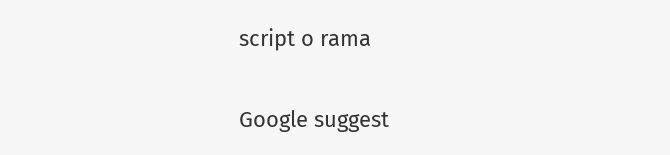script o rama

Google suggest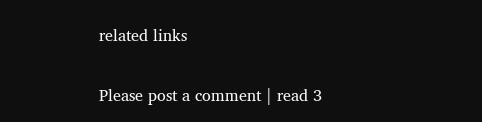related links

Please post a comment | read 3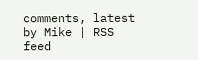comments, latest by Mike | RSS feed